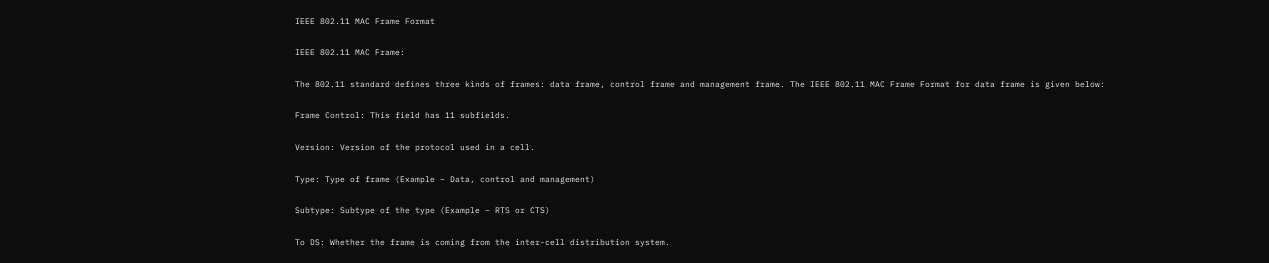IEEE 802.11 MAC Frame Format

IEEE 802.11 MAC Frame:

The 802.11 standard defines three kinds of frames: data frame, control frame and management frame. The IEEE 802.11 MAC Frame Format for data frame is given below:

Frame Control: This field has 11 subfields.

Version: Version of the protocol used in a cell.

Type: Type of frame (Example – Data, control and management)

Subtype: Subtype of the type (Example – RTS or CTS)

To DS: Whether the frame is coming from the inter-cell distribution system.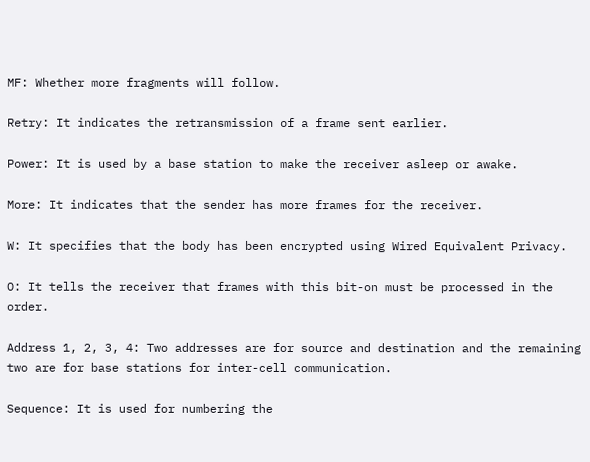MF: Whether more fragments will follow.

Retry: It indicates the retransmission of a frame sent earlier.

Power: It is used by a base station to make the receiver asleep or awake.

More: It indicates that the sender has more frames for the receiver.

W: It specifies that the body has been encrypted using Wired Equivalent Privacy.

O: It tells the receiver that frames with this bit-on must be processed in the order.

Address 1, 2, 3, 4: Two addresses are for source and destination and the remaining two are for base stations for inter-cell communication.

Sequence: It is used for numbering the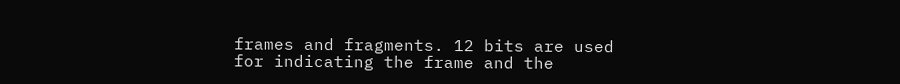frames and fragments. 12 bits are used for indicating the frame and the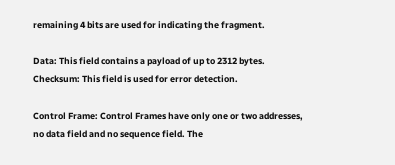remaining 4 bits are used for indicating the fragment.

Data: This field contains a payload of up to 2312 bytes.
Checksum: This field is used for error detection.

Control Frame: Control Frames have only one or two addresses, no data field and no sequence field. The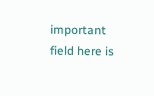important field here is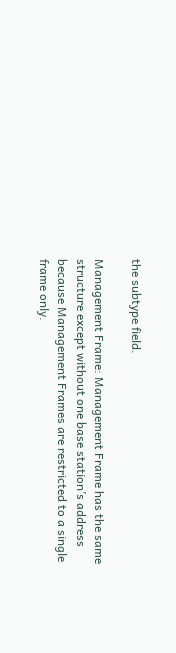the subtype field.

Management Frame: Management Frame has the same structure except without one base station’s address because Management Frames are restricted to a single frame only.